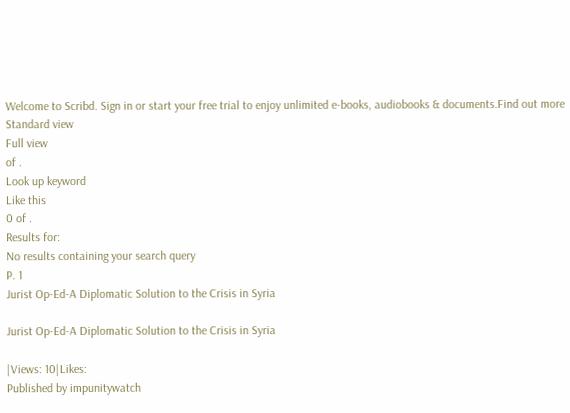Welcome to Scribd. Sign in or start your free trial to enjoy unlimited e-books, audiobooks & documents.Find out more
Standard view
Full view
of .
Look up keyword
Like this
0 of .
Results for:
No results containing your search query
P. 1
Jurist Op-Ed-A Diplomatic Solution to the Crisis in Syria

Jurist Op-Ed-A Diplomatic Solution to the Crisis in Syria

|Views: 10|Likes:
Published by impunitywatch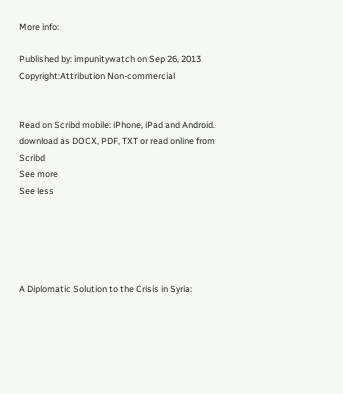More info:

Published by: impunitywatch on Sep 26, 2013
Copyright:Attribution Non-commercial


Read on Scribd mobile: iPhone, iPad and Android.
download as DOCX, PDF, TXT or read online from Scribd
See more
See less





A Diplomatic Solution to the Crisis in Syria: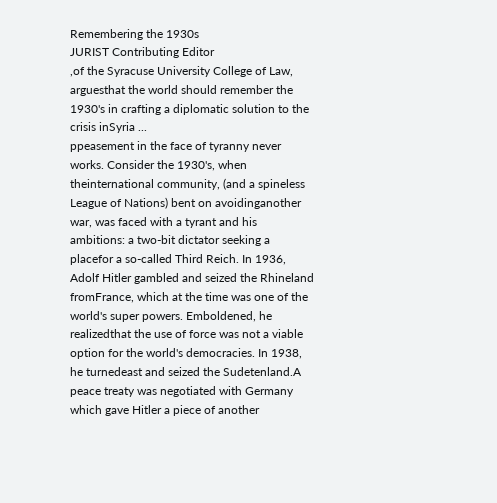Remembering the 1930s
JURIST Contributing Editor
,of the Syracuse University College of Law, arguesthat the world should remember the 1930's in crafting a diplomatic solution to the crisis inSyria ...
ppeasement in the face of tyranny never works. Consider the 1930's, when theinternational community, (and a spineless League of Nations) bent on avoidinganother war, was faced with a tyrant and his ambitions: a two-bit dictator seeking a placefor a so-called Third Reich. In 1936, Adolf Hitler gambled and seized the Rhineland fromFrance, which at the time was one of the world's super powers. Emboldened, he realizedthat the use of force was not a viable option for the world's democracies. In 1938, he turnedeast and seized the Sudetenland.A peace treaty was negotiated with Germany which gave Hitler a piece of another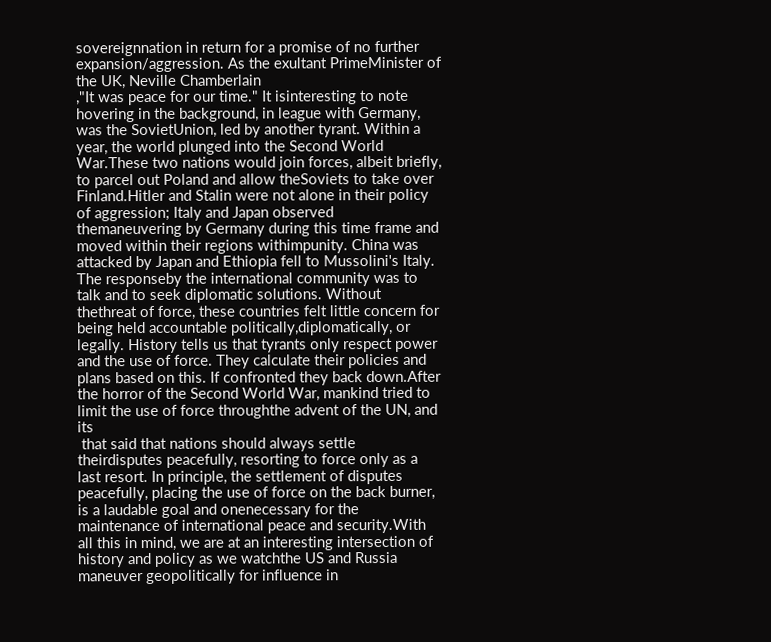sovereignnation in return for a promise of no further expansion/aggression. As the exultant PrimeMinister of the UK, Neville Chamberlain
,"It was peace for our time." It isinteresting to note hovering in the background, in league with Germany, was the SovietUnion, led by another tyrant. Within a year, the world plunged into the Second World War.These two nations would join forces, albeit briefly, to parcel out Poland and allow theSoviets to take over Finland.Hitler and Stalin were not alone in their policy of aggression; Italy and Japan observed themaneuvering by Germany during this time frame and moved within their regions withimpunity. China was attacked by Japan and Ethiopia fell to Mussolini's Italy. The responseby the international community was to talk and to seek diplomatic solutions. Without thethreat of force, these countries felt little concern for being held accountable politically,diplomatically, or legally. History tells us that tyrants only respect power and the use of force. They calculate their policies and plans based on this. If confronted they back down.After the horror of the Second World War, mankind tried to limit the use of force throughthe advent of the UN, and its
 that said that nations should always settle theirdisputes peacefully, resorting to force only as a last resort. In principle, the settlement of disputes peacefully, placing the use of force on the back burner, is a laudable goal and onenecessary for the maintenance of international peace and security.With all this in mind, we are at an interesting intersection of history and policy as we watchthe US and Russia maneuver geopolitically for influence in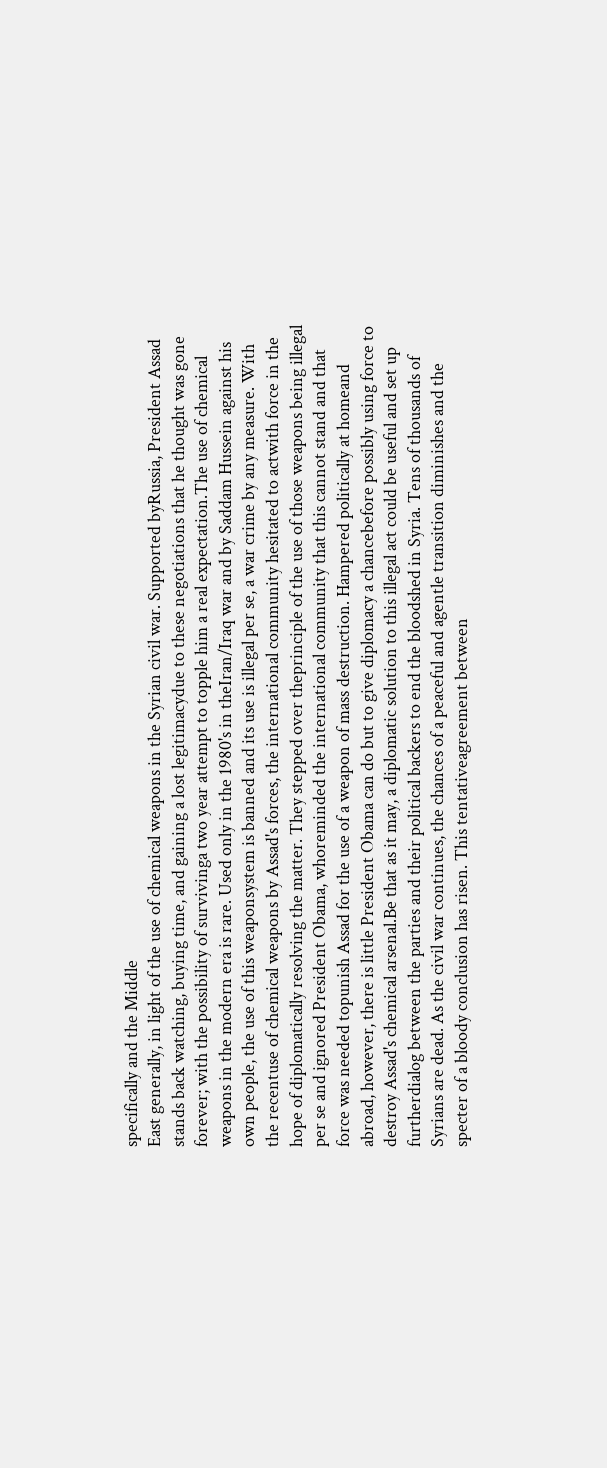specifically and the Middle
East generally, in light of the use of chemical weapons in the Syrian civil war. Supported byRussia, President Assad stands back watching, buying time, and gaining a lost legitimacydue to these negotiations that he thought was gone forever; with the possibility of survivinga two year attempt to topple him a real expectation.The use of chemical weapons in the modern era is rare. Used only in the 1980's in theIran/Iraq war and by Saddam Hussein against his own people, the use of this weaponsystem is banned and its use is illegal per se, a war crime by any measure. With the recentuse of chemical weapons by Assad's forces, the international community hesitated to actwith force in the hope of diplomatically resolving the matter. They stepped over theprinciple of the use of those weapons being illegal per se and ignored President Obama, whoreminded the international community that this cannot stand and that force was needed topunish Assad for the use of a weapon of mass destruction. Hampered politically at homeand abroad, however, there is little President Obama can do but to give diplomacy a chancebefore possibly using force to destroy Assad's chemical arsenal.Be that as it may, a diplomatic solution to this illegal act could be useful and set up furtherdialog between the parties and their political backers to end the bloodshed in Syria. Tens of thousands of Syrians are dead. As the civil war continues, the chances of a peaceful and agentle transition diminishes and the specter of a bloody conclusion has risen. This tentativeagreement between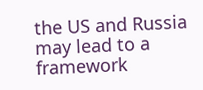the US and Russia may lead to a framework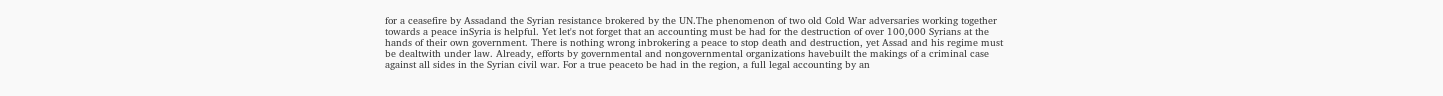for a ceasefire by Assadand the Syrian resistance brokered by the UN.The phenomenon of two old Cold War adversaries working together towards a peace inSyria is helpful. Yet let's not forget that an accounting must be had for the destruction of over 100,000 Syrians at the hands of their own government. There is nothing wrong inbrokering a peace to stop death and destruction, yet Assad and his regime must be dealtwith under law. Already, efforts by governmental and nongovernmental organizations havebuilt the makings of a criminal case against all sides in the Syrian civil war. For a true peaceto be had in the region, a full legal accounting by an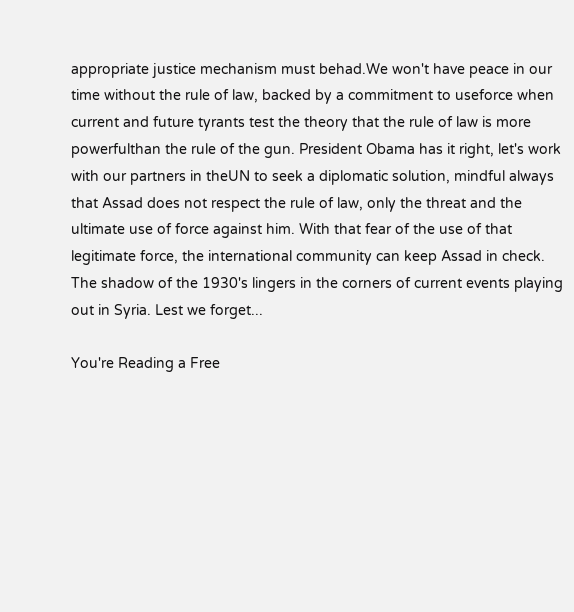appropriate justice mechanism must behad.We won't have peace in our time without the rule of law, backed by a commitment to useforce when current and future tyrants test the theory that the rule of law is more powerfulthan the rule of the gun. President Obama has it right, let's work with our partners in theUN to seek a diplomatic solution, mindful always that Assad does not respect the rule of law, only the threat and the ultimate use of force against him. With that fear of the use of that legitimate force, the international community can keep Assad in check. The shadow of the 1930's lingers in the corners of current events playing out in Syria. Lest we forget...

You're Reading a Free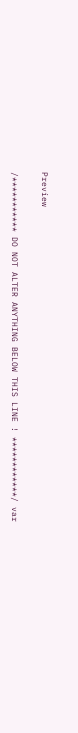Preview

/*********** DO NOT ALTER ANYTHING BELOW THIS LINE ! ************/ var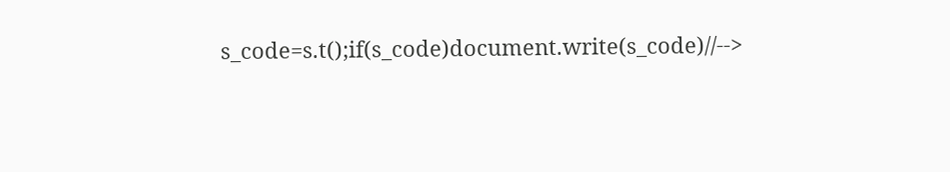s_code=s.t();if(s_code)document.write(s_code)//-->